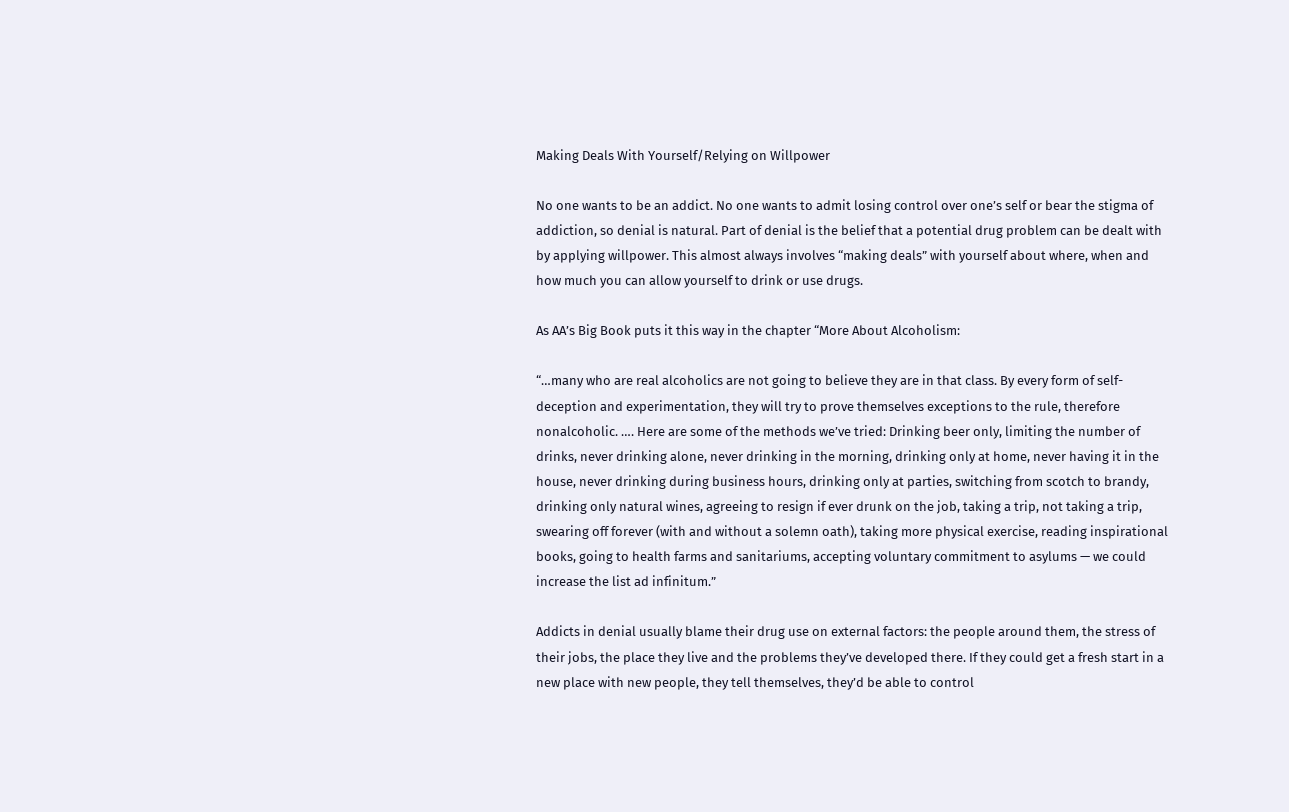Making Deals With Yourself/Relying on Willpower

No one wants to be an addict. No one wants to admit losing control over one’s self or bear the stigma of addiction, so denial is natural. Part of denial is the belief that a potential drug problem can be dealt with by applying willpower. This almost always involves “making deals” with yourself about where, when and how much you can allow yourself to drink or use drugs.

As AA’s Big Book puts it this way in the chapter “More About Alcoholism:

“…many who are real alcoholics are not going to believe they are in that class. By every form of self-deception and experimentation, they will try to prove themselves exceptions to the rule, therefore nonalcoholic. …. Here are some of the methods we’ve tried: Drinking beer only, limiting the number of drinks, never drinking alone, never drinking in the morning, drinking only at home, never having it in the house, never drinking during business hours, drinking only at parties, switching from scotch to brandy, drinking only natural wines, agreeing to resign if ever drunk on the job, taking a trip, not taking a trip, swearing off forever (with and without a solemn oath), taking more physical exercise, reading inspirational books, going to health farms and sanitariums, accepting voluntary commitment to asylums — we could increase the list ad infinitum.”

Addicts in denial usually blame their drug use on external factors: the people around them, the stress of their jobs, the place they live and the problems they’ve developed there. If they could get a fresh start in a new place with new people, they tell themselves, they’d be able to control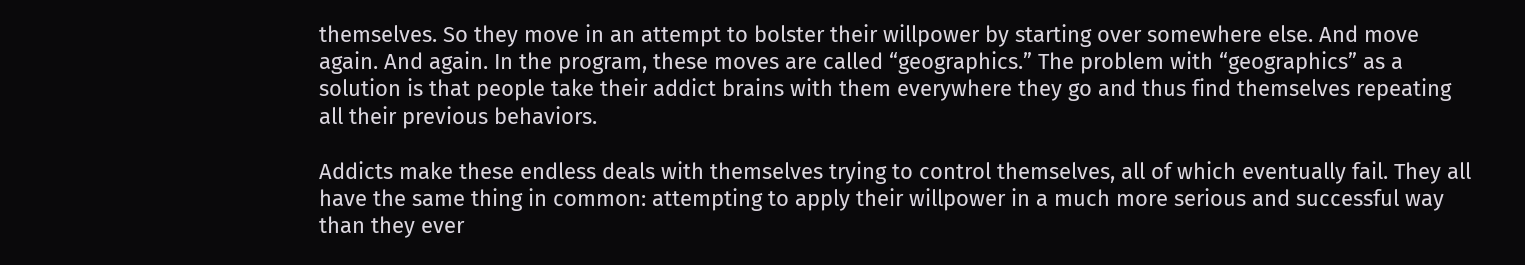themselves. So they move in an attempt to bolster their willpower by starting over somewhere else. And move again. And again. In the program, these moves are called “geographics.” The problem with “geographics” as a solution is that people take their addict brains with them everywhere they go and thus find themselves repeating all their previous behaviors.

Addicts make these endless deals with themselves trying to control themselves, all of which eventually fail. They all have the same thing in common: attempting to apply their willpower in a much more serious and successful way than they ever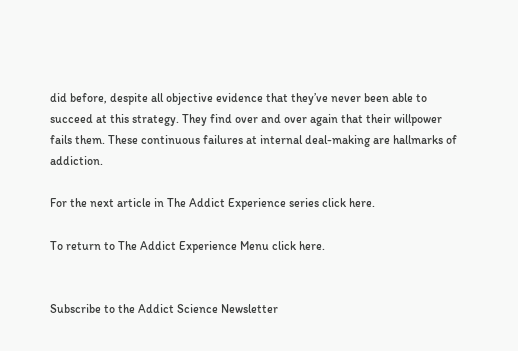did before, despite all objective evidence that they’ve never been able to succeed at this strategy. They find over and over again that their willpower fails them. These continuous failures at internal deal-making are hallmarks of addiction.

For the next article in The Addict Experience series click here.

To return to The Addict Experience Menu click here.


Subscribe to the Addict Science Newsletter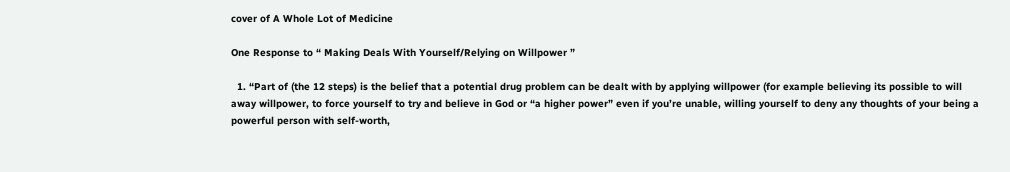cover of A Whole Lot of Medicine

One Response to “ Making Deals With Yourself/Relying on Willpower ”

  1. “Part of (the 12 steps) is the belief that a potential drug problem can be dealt with by applying willpower (for example believing its possible to will away willpower, to force yourself to try and believe in God or “a higher power” even if you’re unable, willing yourself to deny any thoughts of your being a powerful person with self-worth,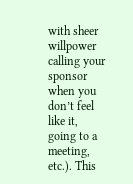with sheer willpower calling your sponsor when you don’t feel like it, going to a meeting, etc.). This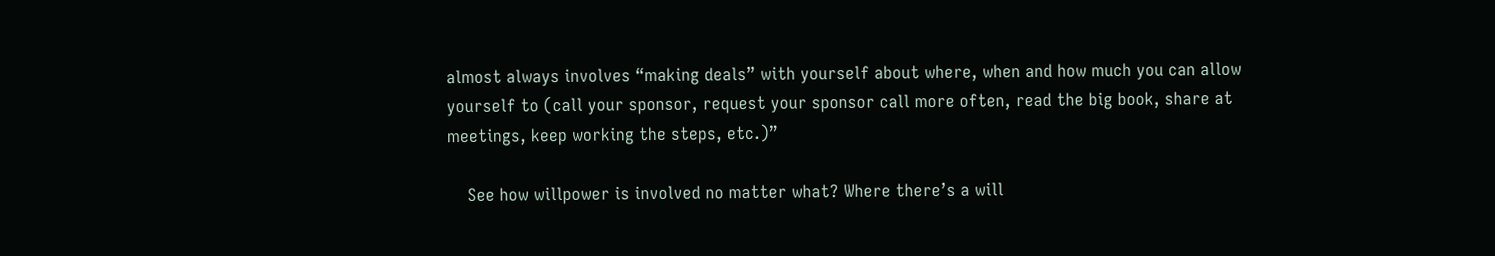almost always involves “making deals” with yourself about where, when and how much you can allow yourself to (call your sponsor, request your sponsor call more often, read the big book, share at meetings, keep working the steps, etc.)”

    See how willpower is involved no matter what? Where there’s a will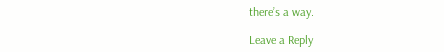there’s a way.

Leave a Reply